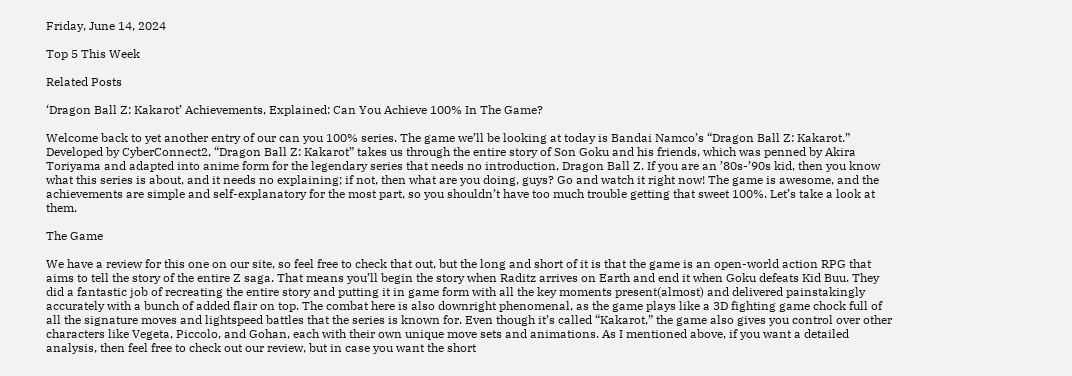Friday, June 14, 2024

Top 5 This Week

Related Posts

‘Dragon Ball Z: Kakarot’ Achievements, Explained: Can You Achieve 100% In The Game?

Welcome back to yet another entry of our can you 100% series. The game we’ll be looking at today is Bandai Namco’s “Dragon Ball Z: Kakarot.” Developed by CyberConnect2, “Dragon Ball Z: Kakarot” takes us through the entire story of Son Goku and his friends, which was penned by Akira Toriyama and adapted into anime form for the legendary series that needs no introduction, Dragon Ball Z. If you are an ’80s-’90s kid, then you know what this series is about, and it needs no explaining; if not, then what are you doing, guys? Go and watch it right now! The game is awesome, and the achievements are simple and self-explanatory for the most part, so you shouldn’t have too much trouble getting that sweet 100%. Let’s take a look at them.

The Game

We have a review for this one on our site, so feel free to check that out, but the long and short of it is that the game is an open-world action RPG that aims to tell the story of the entire Z saga. That means you’ll begin the story when Raditz arrives on Earth and end it when Goku defeats Kid Buu. They did a fantastic job of recreating the entire story and putting it in game form with all the key moments present(almost) and delivered painstakingly accurately with a bunch of added flair on top. The combat here is also downright phenomenal, as the game plays like a 3D fighting game chock full of all the signature moves and lightspeed battles that the series is known for. Even though it’s called “Kakarot,” the game also gives you control over other characters like Vegeta, Piccolo, and Gohan, each with their own unique move sets and animations. As I mentioned above, if you want a detailed analysis, then feel free to check out our review, but in case you want the short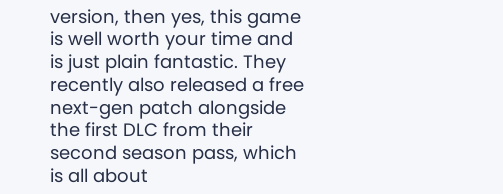version, then yes, this game is well worth your time and is just plain fantastic. They recently also released a free next-gen patch alongside the first DLC from their second season pass, which is all about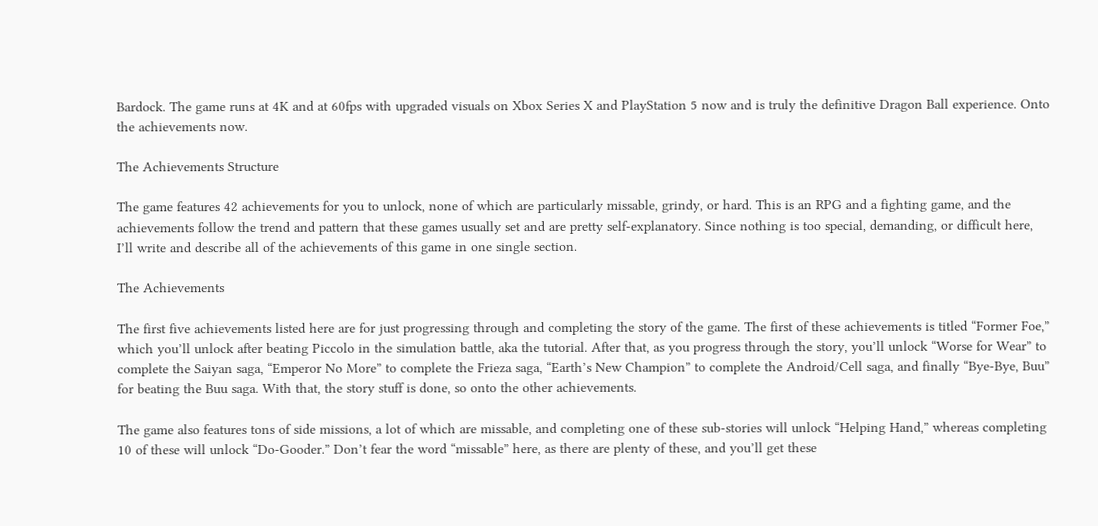Bardock. The game runs at 4K and at 60fps with upgraded visuals on Xbox Series X and PlayStation 5 now and is truly the definitive Dragon Ball experience. Onto the achievements now.

The Achievements Structure

The game features 42 achievements for you to unlock, none of which are particularly missable, grindy, or hard. This is an RPG and a fighting game, and the achievements follow the trend and pattern that these games usually set and are pretty self-explanatory. Since nothing is too special, demanding, or difficult here, I’ll write and describe all of the achievements of this game in one single section.

The Achievements

The first five achievements listed here are for just progressing through and completing the story of the game. The first of these achievements is titled “Former Foe,” which you’ll unlock after beating Piccolo in the simulation battle, aka the tutorial. After that, as you progress through the story, you’ll unlock “Worse for Wear” to complete the Saiyan saga, “Emperor No More” to complete the Frieza saga, “Earth’s New Champion” to complete the Android/Cell saga, and finally “Bye-Bye, Buu” for beating the Buu saga. With that, the story stuff is done, so onto the other achievements.

The game also features tons of side missions, a lot of which are missable, and completing one of these sub-stories will unlock “Helping Hand,” whereas completing 10 of these will unlock “Do-Gooder.” Don’t fear the word “missable” here, as there are plenty of these, and you’ll get these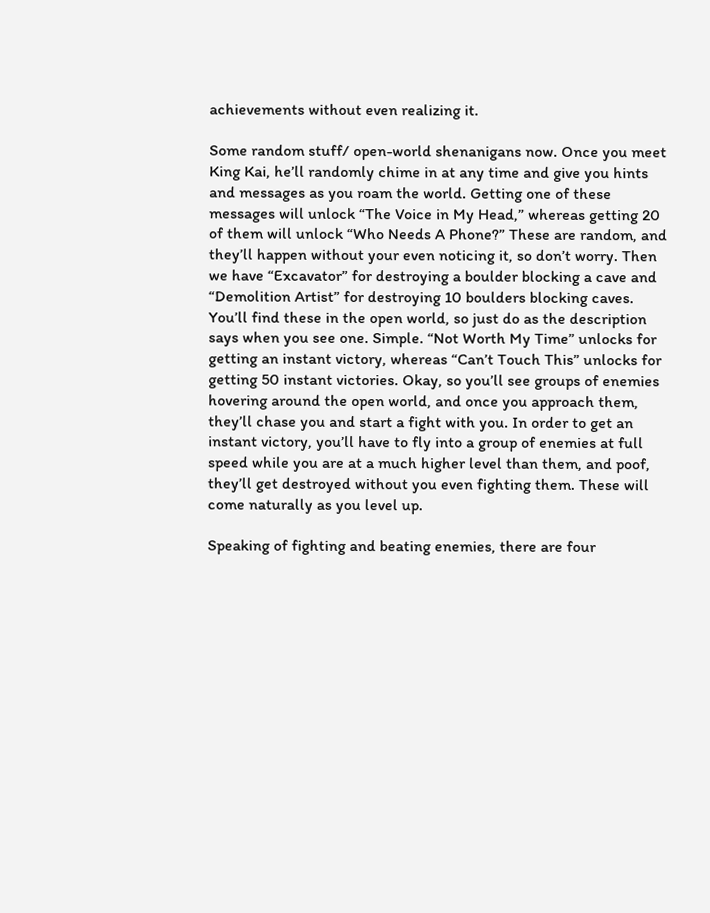achievements without even realizing it.

Some random stuff/ open-world shenanigans now. Once you meet King Kai, he’ll randomly chime in at any time and give you hints and messages as you roam the world. Getting one of these messages will unlock “The Voice in My Head,” whereas getting 20 of them will unlock “Who Needs A Phone?” These are random, and they’ll happen without your even noticing it, so don’t worry. Then we have “Excavator” for destroying a boulder blocking a cave and  “Demolition Artist” for destroying 10 boulders blocking caves. You’ll find these in the open world, so just do as the description says when you see one. Simple. “Not Worth My Time” unlocks for getting an instant victory, whereas “Can’t Touch This” unlocks for getting 50 instant victories. Okay, so you’ll see groups of enemies hovering around the open world, and once you approach them, they’ll chase you and start a fight with you. In order to get an instant victory, you’ll have to fly into a group of enemies at full speed while you are at a much higher level than them, and poof, they’ll get destroyed without you even fighting them. These will come naturally as you level up.

Speaking of fighting and beating enemies, there are four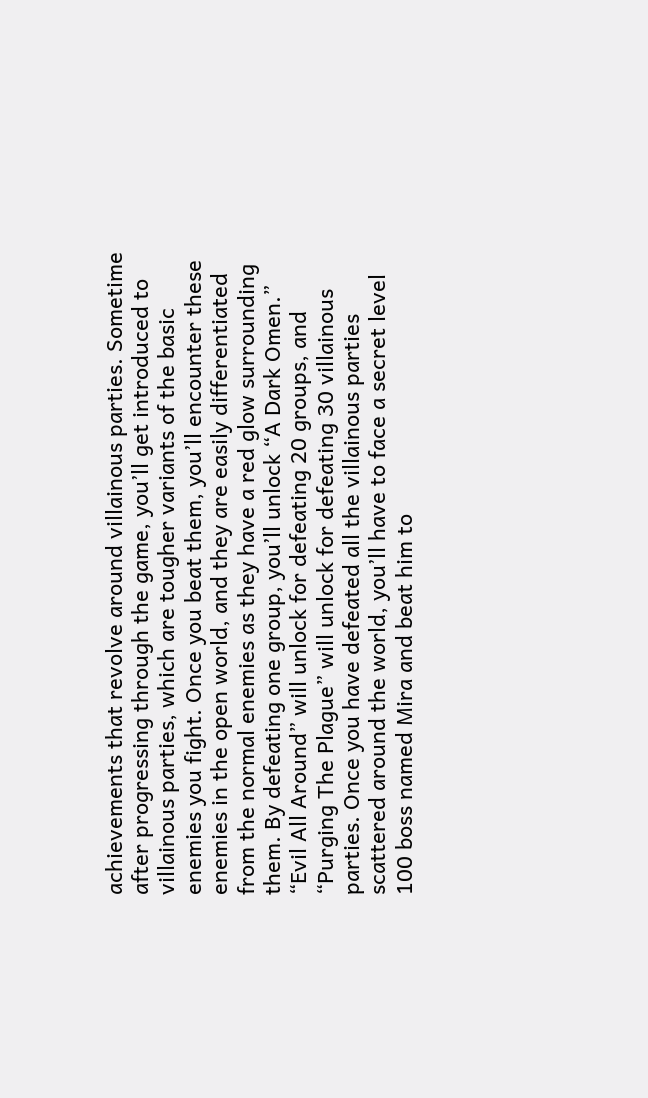achievements that revolve around villainous parties. Sometime after progressing through the game, you’ll get introduced to villainous parties, which are tougher variants of the basic enemies you fight. Once you beat them, you’ll encounter these enemies in the open world, and they are easily differentiated from the normal enemies as they have a red glow surrounding them. By defeating one group, you’ll unlock “A Dark Omen.” “Evil All Around” will unlock for defeating 20 groups, and “Purging The Plague” will unlock for defeating 30 villainous parties. Once you have defeated all the villainous parties scattered around the world, you’ll have to face a secret level 100 boss named Mira and beat him to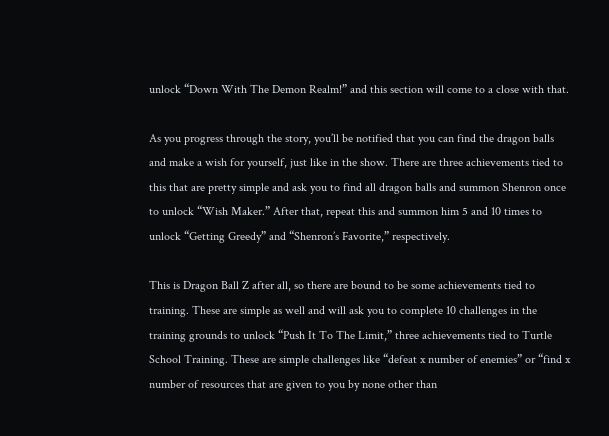unlock “Down With The Demon Realm!” and this section will come to a close with that.

As you progress through the story, you’ll be notified that you can find the dragon balls and make a wish for yourself, just like in the show. There are three achievements tied to this that are pretty simple and ask you to find all dragon balls and summon Shenron once to unlock “Wish Maker.” After that, repeat this and summon him 5 and 10 times to unlock “Getting Greedy” and “Shenron’s Favorite,” respectively.

This is Dragon Ball Z after all, so there are bound to be some achievements tied to training. These are simple as well and will ask you to complete 10 challenges in the training grounds to unlock “Push It To The Limit,” three achievements tied to Turtle School Training. These are simple challenges like “defeat x number of enemies” or “find x number of resources that are given to you by none other than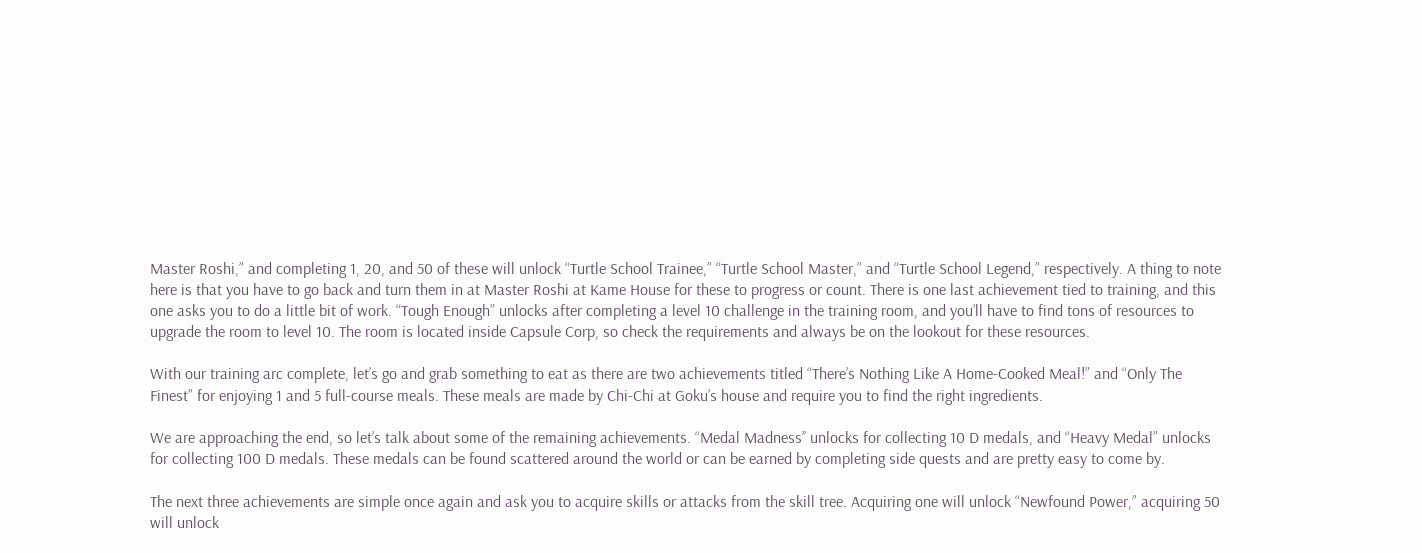Master Roshi,” and completing 1, 20, and 50 of these will unlock “Turtle School Trainee,” “Turtle School Master,” and “Turtle School Legend,” respectively. A thing to note here is that you have to go back and turn them in at Master Roshi at Kame House for these to progress or count. There is one last achievement tied to training, and this one asks you to do a little bit of work. “Tough Enough” unlocks after completing a level 10 challenge in the training room, and you’ll have to find tons of resources to upgrade the room to level 10. The room is located inside Capsule Corp, so check the requirements and always be on the lookout for these resources.

With our training arc complete, let’s go and grab something to eat as there are two achievements titled “There’s Nothing Like A Home-Cooked Meal!” and “Only The Finest” for enjoying 1 and 5 full-course meals. These meals are made by Chi-Chi at Goku’s house and require you to find the right ingredients.

We are approaching the end, so let’s talk about some of the remaining achievements. “Medal Madness’’ unlocks for collecting 10 D medals, and “Heavy Medal” unlocks for collecting 100 D medals. These medals can be found scattered around the world or can be earned by completing side quests and are pretty easy to come by.

The next three achievements are simple once again and ask you to acquire skills or attacks from the skill tree. Acquiring one will unlock “Newfound Power,” acquiring 50 will unlock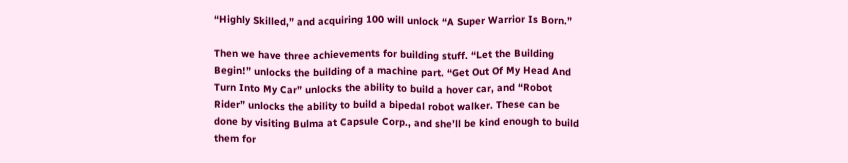“Highly Skilled,” and acquiring 100 will unlock “A Super Warrior Is Born.”

Then we have three achievements for building stuff. “Let the Building Begin!” unlocks the building of a machine part. “Get Out Of My Head And Turn Into My Car” unlocks the ability to build a hover car, and “Robot Rider” unlocks the ability to build a bipedal robot walker. These can be done by visiting Bulma at Capsule Corp., and she’ll be kind enough to build them for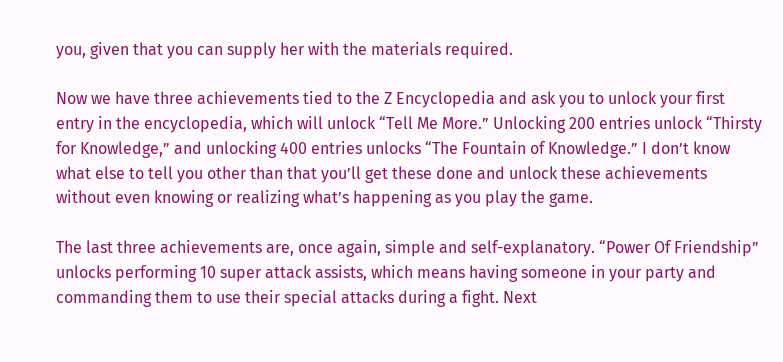you, given that you can supply her with the materials required.

Now we have three achievements tied to the Z Encyclopedia and ask you to unlock your first entry in the encyclopedia, which will unlock “Tell Me More.” Unlocking 200 entries unlock “Thirsty for Knowledge,” and unlocking 400 entries unlocks “The Fountain of Knowledge.” I don’t know what else to tell you other than that you’ll get these done and unlock these achievements without even knowing or realizing what’s happening as you play the game.

The last three achievements are, once again, simple and self-explanatory. “Power Of Friendship” unlocks performing 10 super attack assists, which means having someone in your party and commanding them to use their special attacks during a fight. Next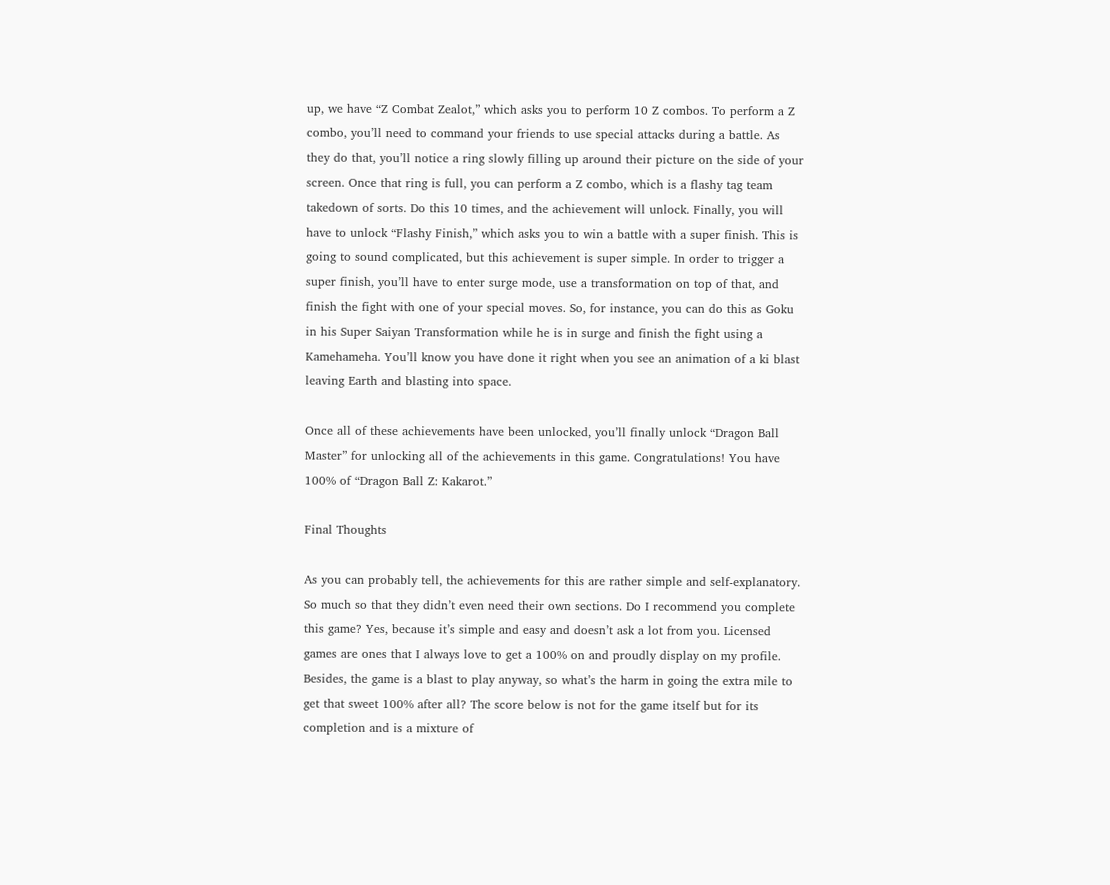up, we have “Z Combat Zealot,” which asks you to perform 10 Z combos. To perform a Z combo, you’ll need to command your friends to use special attacks during a battle. As they do that, you’ll notice a ring slowly filling up around their picture on the side of your screen. Once that ring is full, you can perform a Z combo, which is a flashy tag team takedown of sorts. Do this 10 times, and the achievement will unlock. Finally, you will have to unlock “Flashy Finish,” which asks you to win a battle with a super finish. This is going to sound complicated, but this achievement is super simple. In order to trigger a super finish, you’ll have to enter surge mode, use a transformation on top of that, and finish the fight with one of your special moves. So, for instance, you can do this as Goku in his Super Saiyan Transformation while he is in surge and finish the fight using a Kamehameha. You’ll know you have done it right when you see an animation of a ki blast leaving Earth and blasting into space.

Once all of these achievements have been unlocked, you’ll finally unlock “Dragon Ball Master” for unlocking all of the achievements in this game. Congratulations! You have 100% of “Dragon Ball Z: Kakarot.”

Final Thoughts

As you can probably tell, the achievements for this are rather simple and self-explanatory. So much so that they didn’t even need their own sections. Do I recommend you complete this game? Yes, because it’s simple and easy and doesn’t ask a lot from you. Licensed games are ones that I always love to get a 100% on and proudly display on my profile. Besides, the game is a blast to play anyway, so what’s the harm in going the extra mile to get that sweet 100% after all? The score below is not for the game itself but for its completion and is a mixture of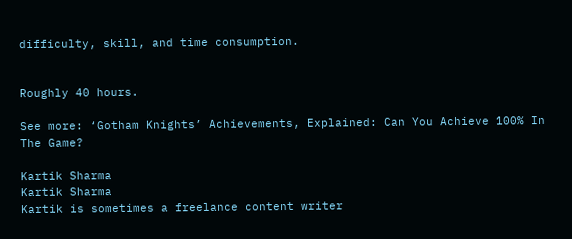difficulty, skill, and time consumption.


Roughly 40 hours.

See more: ‘Gotham Knights’ Achievements, Explained: Can You Achieve 100% In The Game?

Kartik Sharma
Kartik Sharma
Kartik is sometimes a freelance content writer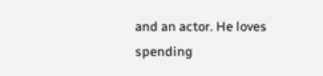and an actor. He loves spending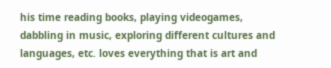his time reading books, playing videogames, dabbling in music, exploring different cultures and languages, etc. loves everything that is art and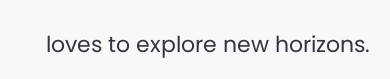loves to explore new horizons.